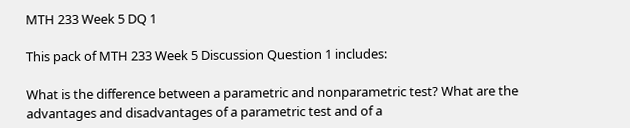MTH 233 Week 5 DQ 1

This pack of MTH 233 Week 5 Discussion Question 1 includes:

What is the difference between a parametric and nonparametric test? What are the advantages and disadvantages of a parametric test and of a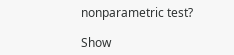nonparametric test?

Show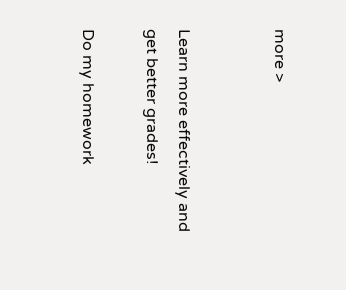more >


Learn more effectively and get better grades!

Do my homework